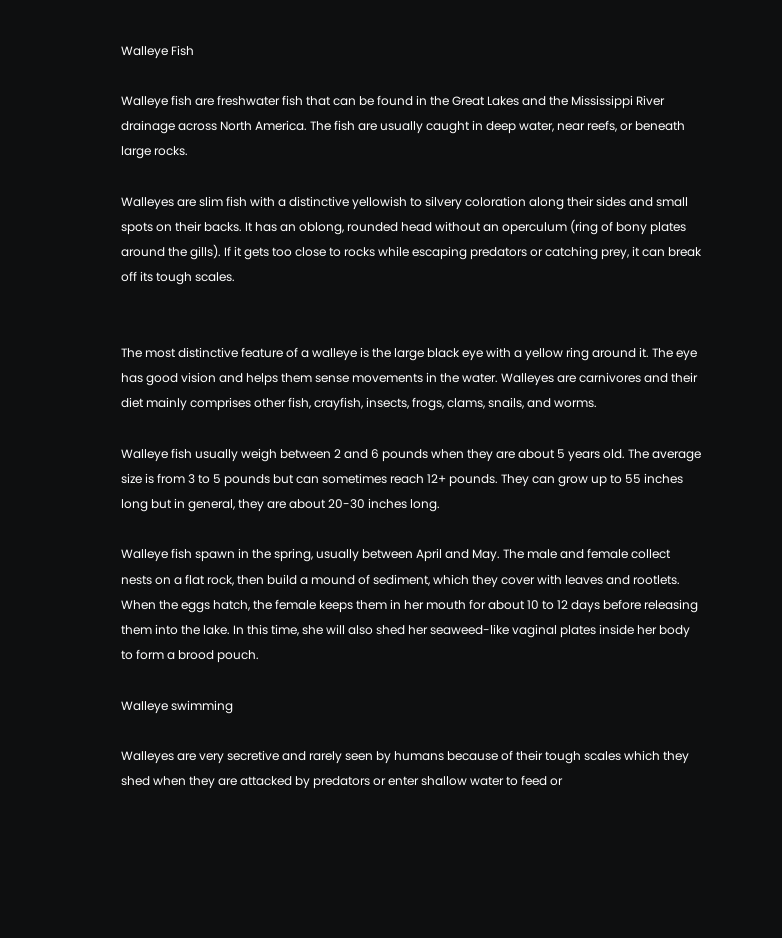Walleye Fish

Walleye fish are freshwater fish that can be found in the Great Lakes and the Mississippi River drainage across North America. The fish are usually caught in deep water, near reefs, or beneath large rocks.

Walleyes are slim fish with a distinctive yellowish to silvery coloration along their sides and small spots on their backs. It has an oblong, rounded head without an operculum (ring of bony plates around the gills). If it gets too close to rocks while escaping predators or catching prey, it can break off its tough scales.


The most distinctive feature of a walleye is the large black eye with a yellow ring around it. The eye has good vision and helps them sense movements in the water. Walleyes are carnivores and their diet mainly comprises other fish, crayfish, insects, frogs, clams, snails, and worms.

Walleye fish usually weigh between 2 and 6 pounds when they are about 5 years old. The average size is from 3 to 5 pounds but can sometimes reach 12+ pounds. They can grow up to 55 inches long but in general, they are about 20-30 inches long.

Walleye fish spawn in the spring, usually between April and May. The male and female collect nests on a flat rock, then build a mound of sediment, which they cover with leaves and rootlets. When the eggs hatch, the female keeps them in her mouth for about 10 to 12 days before releasing them into the lake. In this time, she will also shed her seaweed-like vaginal plates inside her body to form a brood pouch.

Walleye swimming

Walleyes are very secretive and rarely seen by humans because of their tough scales which they shed when they are attacked by predators or enter shallow water to feed or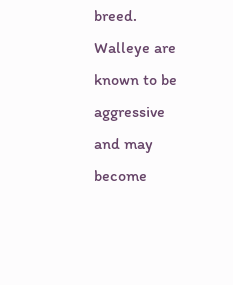breed. Walleye are known to be aggressive and may become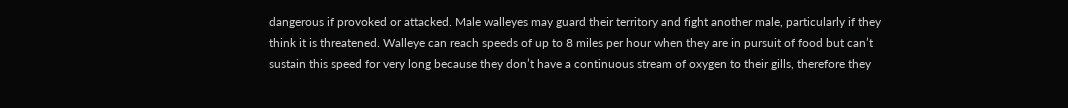dangerous if provoked or attacked. Male walleyes may guard their territory and fight another male, particularly if they think it is threatened. Walleye can reach speeds of up to 8 miles per hour when they are in pursuit of food but can’t sustain this speed for very long because they don’t have a continuous stream of oxygen to their gills, therefore they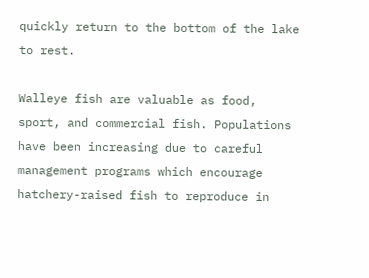quickly return to the bottom of the lake to rest.

Walleye fish are valuable as food, sport, and commercial fish. Populations have been increasing due to careful management programs which encourage hatchery-raised fish to reproduce in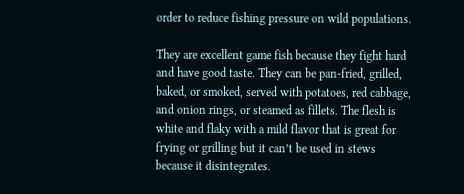order to reduce fishing pressure on wild populations.

They are excellent game fish because they fight hard and have good taste. They can be pan-fried, grilled, baked, or smoked, served with potatoes, red cabbage, and onion rings, or steamed as fillets. The flesh is white and flaky with a mild flavor that is great for frying or grilling but it can’t be used in stews because it disintegrates.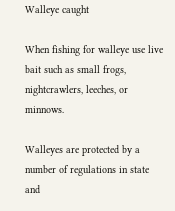Walleye caught

When fishing for walleye use live bait such as small frogs, nightcrawlers, leeches, or minnows.

Walleyes are protected by a number of regulations in state and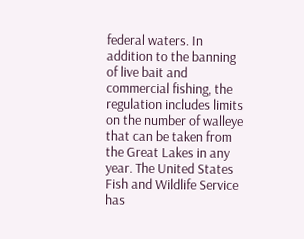federal waters. In addition to the banning of live bait and commercial fishing, the regulation includes limits on the number of walleye that can be taken from the Great Lakes in any year. The United States Fish and Wildlife Service has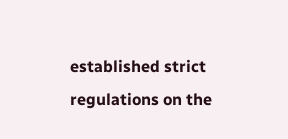established strict regulations on the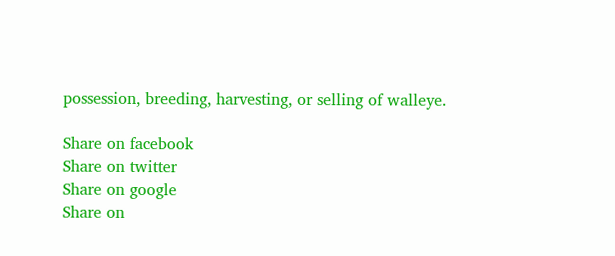possession, breeding, harvesting, or selling of walleye.

Share on facebook
Share on twitter
Share on google
Share on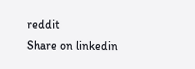reddit
Share on linkedin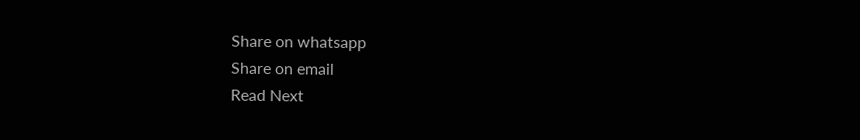Share on whatsapp
Share on email
Read Next